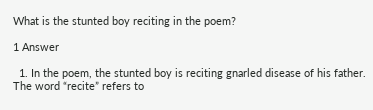What is the stunted boy reciting in the poem?

1 Answer

  1. In the poem, the stunted boy is reciting gnarled disease of his father. The word “recite” refers to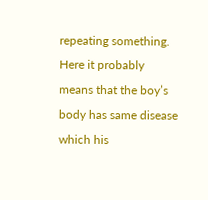repeating something. Here it probably means that the boy’s body has same disease which his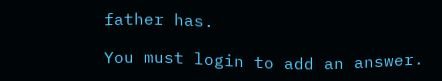father has.

You must login to add an answer.